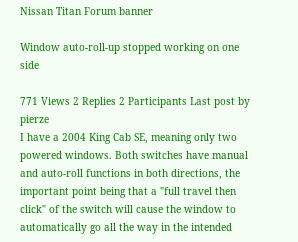Nissan Titan Forum banner

Window auto-roll-up stopped working on one side

771 Views 2 Replies 2 Participants Last post by  pierze
I have a 2004 King Cab SE, meaning only two powered windows. Both switches have manual and auto-roll functions in both directions, the important point being that a "full travel then click" of the switch will cause the window to automatically go all the way in the intended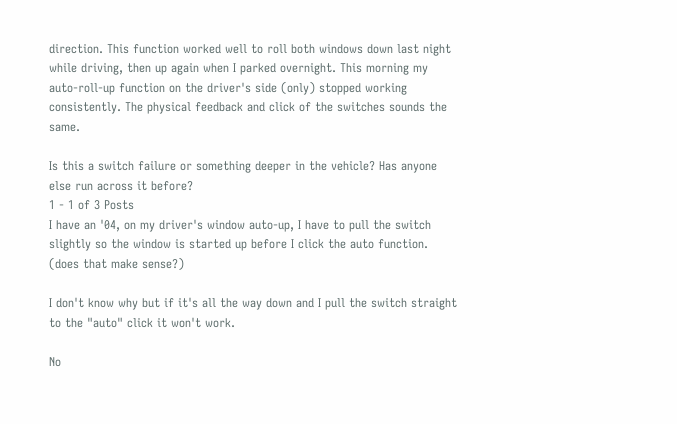direction. This function worked well to roll both windows down last night while driving, then up again when I parked overnight. This morning my auto-roll-up function on the driver's side (only) stopped working consistently. The physical feedback and click of the switches sounds the same.

Is this a switch failure or something deeper in the vehicle? Has anyone else run across it before?
1 - 1 of 3 Posts
I have an '04, on my driver's window auto-up, I have to pull the switch slightly so the window is started up before I click the auto function. (does that make sense?)

I don't know why but if it's all the way down and I pull the switch straight to the "auto" click it won't work.

No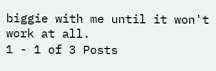biggie with me until it won't work at all.
1 - 1 of 3 Posts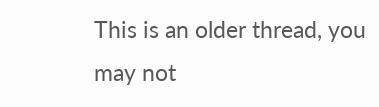This is an older thread, you may not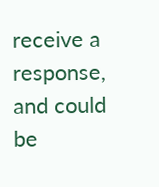receive a response, and could be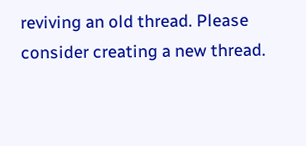reviving an old thread. Please consider creating a new thread.